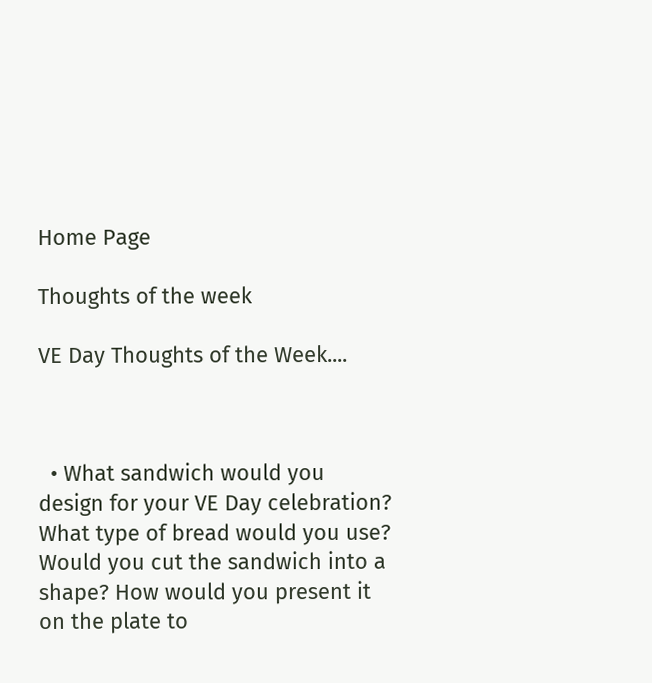Home Page

Thoughts of the week

VE Day Thoughts of the Week....



  • What sandwich would you design for your VE Day celebration? What type of bread would you use? Would you cut the sandwich into a shape? How would you present it on the plate to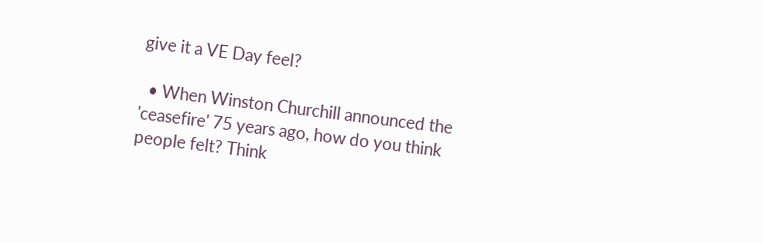give it a VE Day feel?

  • When Winston Churchill announced the 'ceasefire' 75 years ago, how do you think people felt? Think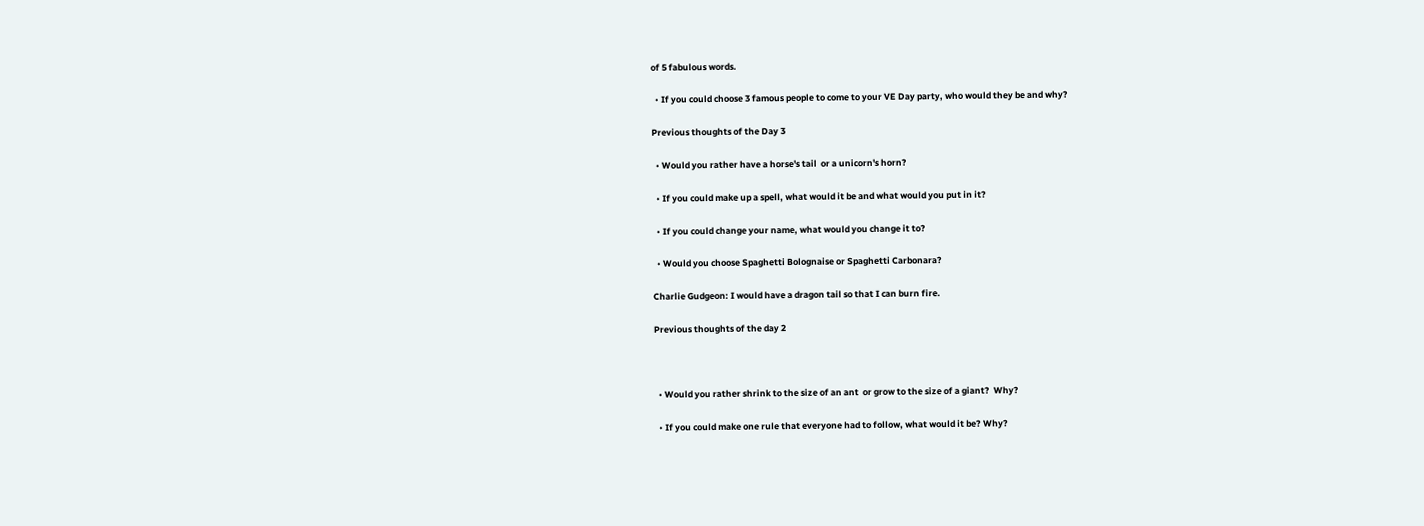of 5 fabulous words.

  • If you could choose 3 famous people to come to your VE Day party, who would they be and why?

Previous thoughts of the Day 3

  • Would you rather have a horse's tail  or a unicorn's horn?

  • If you could make up a spell, what would it be and what would you put in it?

  • If you could change your name, what would you change it to?

  • Would you choose Spaghetti Bolognaise or Spaghetti Carbonara?

Charlie Gudgeon: I would have a dragon tail so that I can burn fire.

Previous thoughts of the day 2



  • Would you rather shrink to the size of an ant  or grow to the size of a giant?  Why?

  • If you could make one rule that everyone had to follow, what would it be? Why?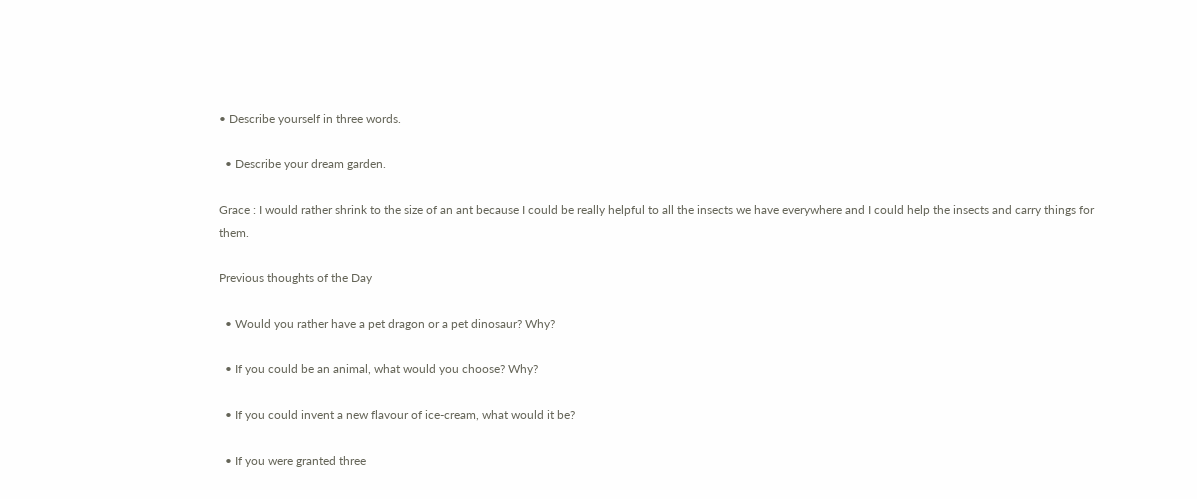• Describe yourself in three words.

  • Describe your dream garden.

Grace : I would rather shrink to the size of an ant because I could be really helpful to all the insects we have everywhere and I could help the insects and carry things for them.

Previous thoughts of the Day

  • Would you rather have a pet dragon or a pet dinosaur? Why?

  • If you could be an animal, what would you choose? Why?

  • If you could invent a new flavour of ice-cream, what would it be?

  • If you were granted three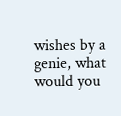wishes by a genie, what would you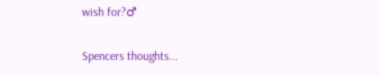wish for?♂

Spencers thoughts...